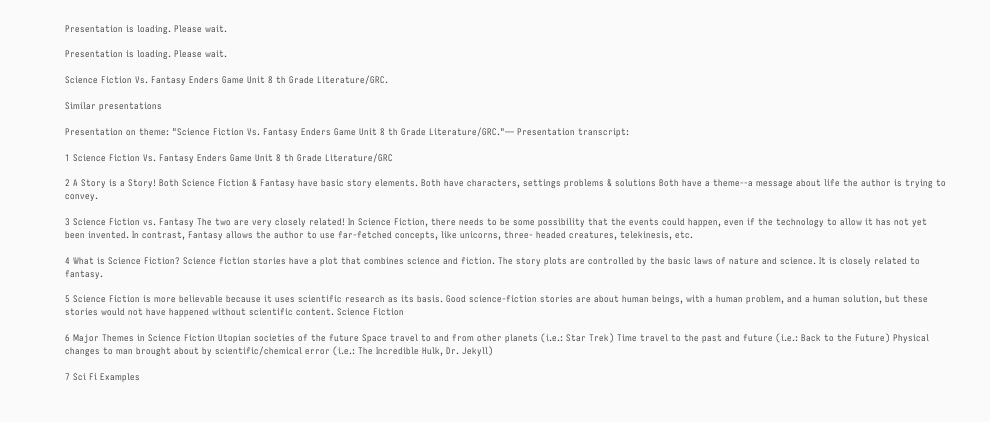Presentation is loading. Please wait.

Presentation is loading. Please wait.

Science Fiction Vs. Fantasy Enders Game Unit 8 th Grade Literature/GRC.

Similar presentations

Presentation on theme: "Science Fiction Vs. Fantasy Enders Game Unit 8 th Grade Literature/GRC."— Presentation transcript:

1 Science Fiction Vs. Fantasy Enders Game Unit 8 th Grade Literature/GRC

2 A Story is a Story! Both Science Fiction & Fantasy have basic story elements. Both have characters, settings problems & solutions Both have a theme--a message about life the author is trying to convey.

3 Science Fiction vs. Fantasy The two are very closely related! In Science Fiction, there needs to be some possibility that the events could happen, even if the technology to allow it has not yet been invented. In contrast, Fantasy allows the author to use far-fetched concepts, like unicorns, three- headed creatures, telekinesis, etc.

4 What is Science Fiction? Science fiction stories have a plot that combines science and fiction. The story plots are controlled by the basic laws of nature and science. It is closely related to fantasy.

5 Science Fiction is more believable because it uses scientific research as its basis. Good science-fiction stories are about human beings, with a human problem, and a human solution, but these stories would not have happened without scientific content. Science Fiction

6 Major Themes in Science Fiction Utopian societies of the future Space travel to and from other planets (i.e.: Star Trek) Time travel to the past and future (i.e.: Back to the Future) Physical changes to man brought about by scientific/chemical error (i.e.: The Incredible Hulk, Dr. Jekyll)

7 Sci Fi Examples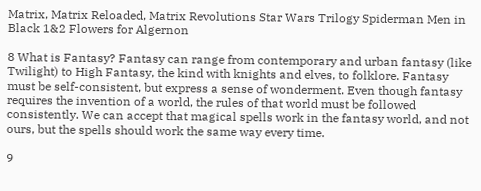Matrix, Matrix Reloaded, Matrix Revolutions Star Wars Trilogy Spiderman Men in Black 1&2 Flowers for Algernon

8 What is Fantasy? Fantasy can range from contemporary and urban fantasy (like Twilight) to High Fantasy, the kind with knights and elves, to folklore. Fantasy must be self-consistent, but express a sense of wonderment. Even though fantasy requires the invention of a world, the rules of that world must be followed consistently. We can accept that magical spells work in the fantasy world, and not ours, but the spells should work the same way every time.

9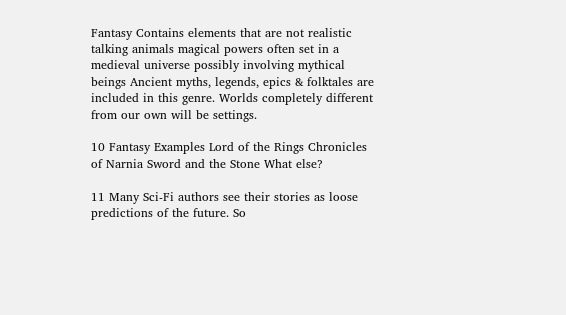Fantasy Contains elements that are not realistic talking animals magical powers often set in a medieval universe possibly involving mythical beings Ancient myths, legends, epics & folktales are included in this genre. Worlds completely different from our own will be settings.

10 Fantasy Examples Lord of the Rings Chronicles of Narnia Sword and the Stone What else?

11 Many Sci-Fi authors see their stories as loose predictions of the future. So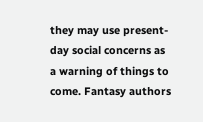they may use present-day social concerns as a warning of things to come. Fantasy authors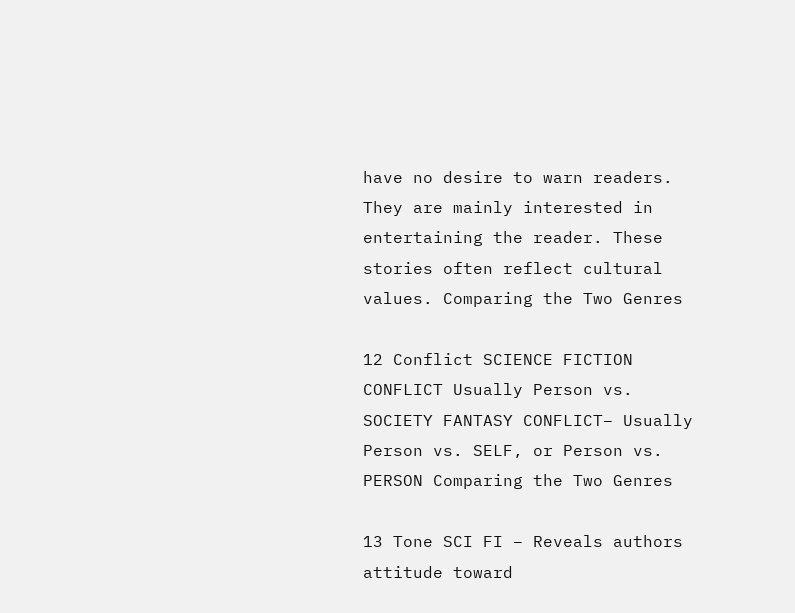have no desire to warn readers. They are mainly interested in entertaining the reader. These stories often reflect cultural values. Comparing the Two Genres

12 Conflict SCIENCE FICTION CONFLICT Usually Person vs. SOCIETY FANTASY CONFLICT– Usually Person vs. SELF, or Person vs. PERSON Comparing the Two Genres

13 Tone SCI FI – Reveals authors attitude toward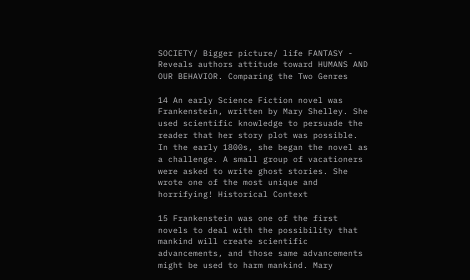SOCIETY/ Bigger picture/ life FANTASY - Reveals authors attitude toward HUMANS AND OUR BEHAVIOR. Comparing the Two Genres

14 An early Science Fiction novel was Frankenstein, written by Mary Shelley. She used scientific knowledge to persuade the reader that her story plot was possible. In the early 1800s, she began the novel as a challenge. A small group of vacationers were asked to write ghost stories. She wrote one of the most unique and horrifying! Historical Context

15 Frankenstein was one of the first novels to deal with the possibility that mankind will create scientific advancements, and those same advancements might be used to harm mankind. Mary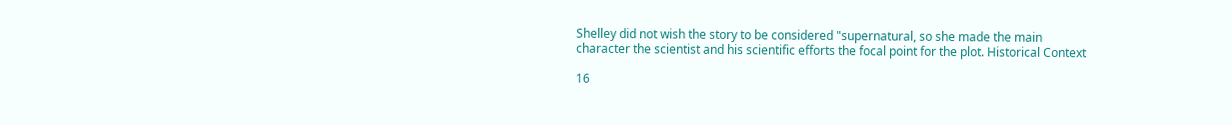Shelley did not wish the story to be considered "supernatural, so she made the main character the scientist and his scientific efforts the focal point for the plot. Historical Context

16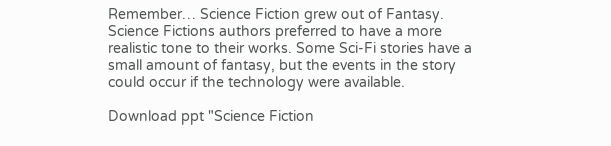Remember… Science Fiction grew out of Fantasy. Science Fictions authors preferred to have a more realistic tone to their works. Some Sci-Fi stories have a small amount of fantasy, but the events in the story could occur if the technology were available.

Download ppt "Science Fiction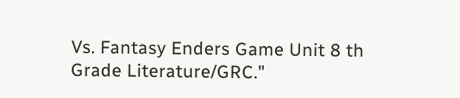Vs. Fantasy Enders Game Unit 8 th Grade Literature/GRC."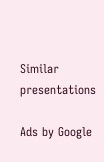Similar presentations

Ads by Google